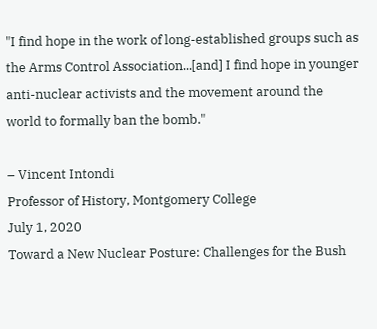"I find hope in the work of long-established groups such as the Arms Control Association...[and] I find hope in younger anti-nuclear activists and the movement around the world to formally ban the bomb."

– Vincent Intondi
Professor of History, Montgomery College
July 1, 2020
Toward a New Nuclear Posture: Challenges for the Bush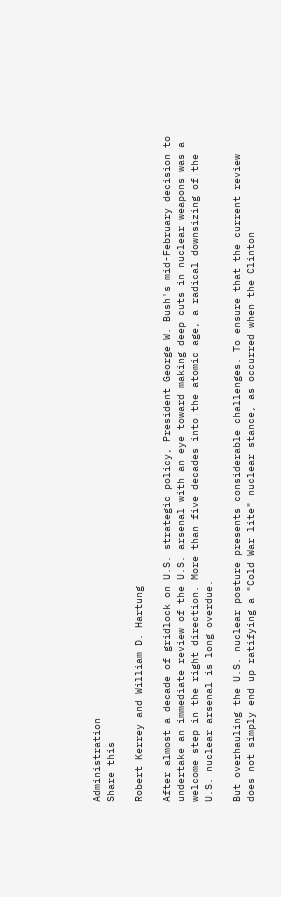Administration
Share this

Robert Kerrey and William D. Hartung

After almost a decade of gridlock on U.S. strategic policy, President George W. Bush's mid-February decision to undertake an immediate review of the U.S. arsenal with an eye toward making deep cuts in nuclear weapons was a welcome step in the right direction. More than five decades into the atomic age, a radical downsizing of the U.S. nuclear arsenal is long overdue.

But overhauling the U.S. nuclear posture presents considerable challenges. To ensure that the current review does not simply end up ratifying a "Cold War lite" nuclear stance, as occurred when the Clinton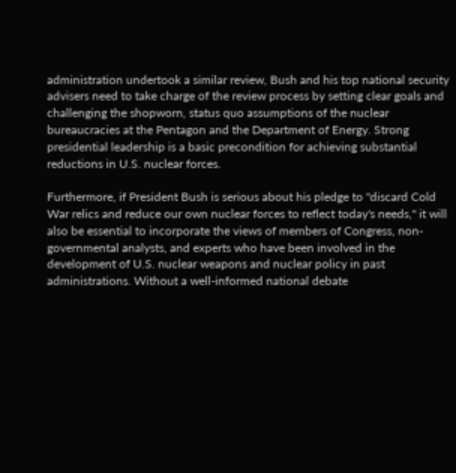administration undertook a similar review, Bush and his top national security advisers need to take charge of the review process by setting clear goals and challenging the shopworn, status quo assumptions of the nuclear bureaucracies at the Pentagon and the Department of Energy. Strong presidential leadership is a basic precondition for achieving substantial reductions in U.S. nuclear forces.

Furthermore, if President Bush is serious about his pledge to "discard Cold War relics and reduce our own nuclear forces to reflect today's needs," it will also be essential to incorporate the views of members of Congress, non-governmental analysts, and experts who have been involved in the development of U.S. nuclear weapons and nuclear policy in past administrations. Without a well-informed national debate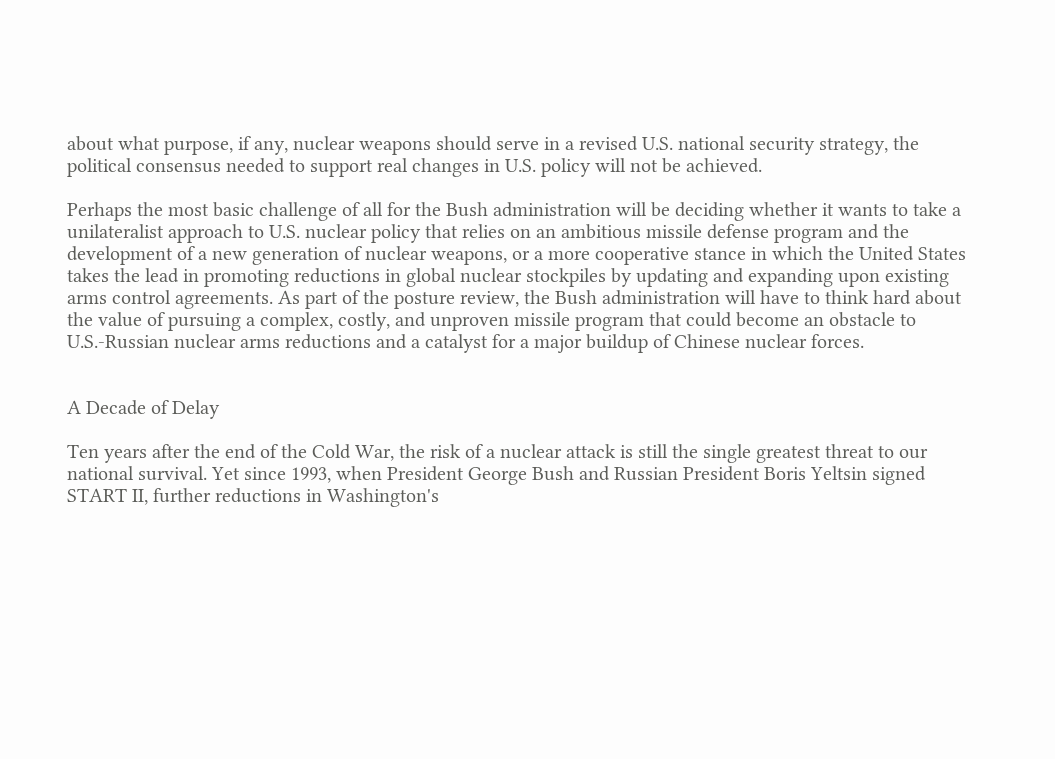about what purpose, if any, nuclear weapons should serve in a revised U.S. national security strategy, the political consensus needed to support real changes in U.S. policy will not be achieved.

Perhaps the most basic challenge of all for the Bush administration will be deciding whether it wants to take a unilateralist approach to U.S. nuclear policy that relies on an ambitious missile defense program and the development of a new generation of nuclear weapons, or a more cooperative stance in which the United States takes the lead in promoting reductions in global nuclear stockpiles by updating and expanding upon existing arms control agreements. As part of the posture review, the Bush administration will have to think hard about the value of pursuing a complex, costly, and unproven missile program that could become an obstacle to U.S.-Russian nuclear arms reductions and a catalyst for a major buildup of Chinese nuclear forces.


A Decade of Delay

Ten years after the end of the Cold War, the risk of a nuclear attack is still the single greatest threat to our national survival. Yet since 1993, when President George Bush and Russian President Boris Yeltsin signed START II, further reductions in Washington's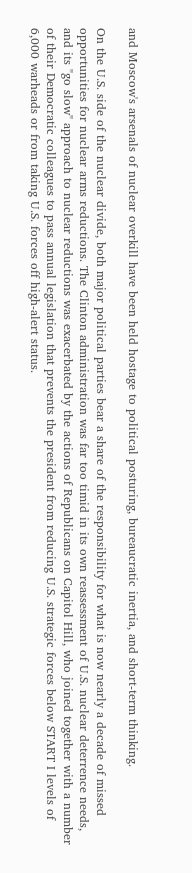and Moscow's arsenals of nuclear overkill have been held hostage to political posturing, bureaucratic inertia, and short-term thinking.

On the U.S. side of the nuclear divide, both major political parties bear a share of the responsibility for what is now nearly a decade of missed opportunities for nuclear arms reductions. The Clinton administration was far too timid in its own reassessment of U.S. nuclear deterrence needs, and its "go slow" approach to nuclear reductions was exacerbated by the actions of Republicans on Capitol Hill, who joined together with a number of their Democratic colleagues to pass annual legislation that prevents the president from reducing U.S. strategic forces below START I levels of 6,000 warheads or from taking U.S. forces off high-alert status.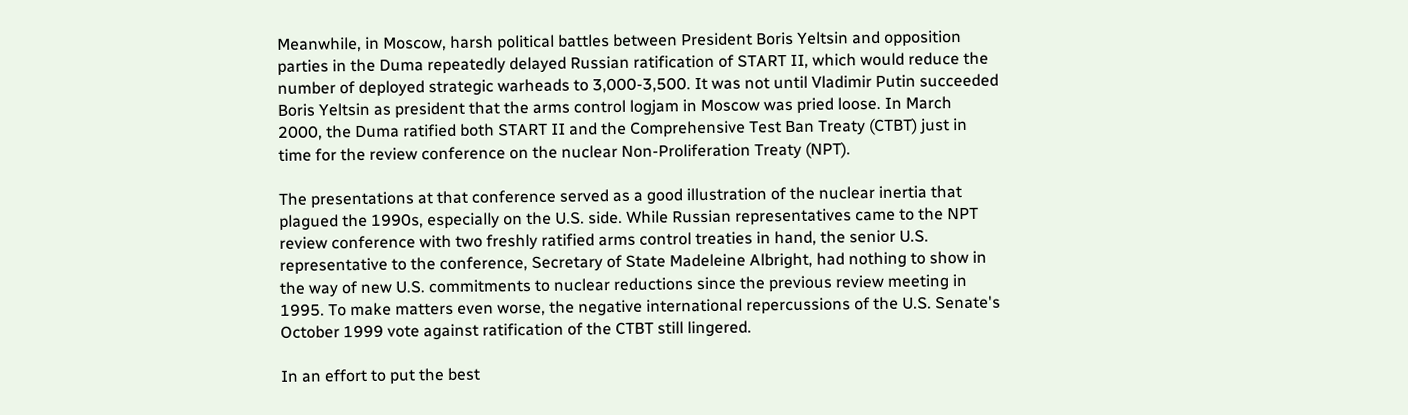Meanwhile, in Moscow, harsh political battles between President Boris Yeltsin and opposition parties in the Duma repeatedly delayed Russian ratification of START II, which would reduce the number of deployed strategic warheads to 3,000-3,500. It was not until Vladimir Putin succeeded Boris Yeltsin as president that the arms control logjam in Moscow was pried loose. In March 2000, the Duma ratified both START II and the Comprehensive Test Ban Treaty (CTBT) just in time for the review conference on the nuclear Non-Proliferation Treaty (NPT).

The presentations at that conference served as a good illustration of the nuclear inertia that plagued the 1990s, especially on the U.S. side. While Russian representatives came to the NPT review conference with two freshly ratified arms control treaties in hand, the senior U.S. representative to the conference, Secretary of State Madeleine Albright, had nothing to show in the way of new U.S. commitments to nuclear reductions since the previous review meeting in 1995. To make matters even worse, the negative international repercussions of the U.S. Senate's October 1999 vote against ratification of the CTBT still lingered.

In an effort to put the best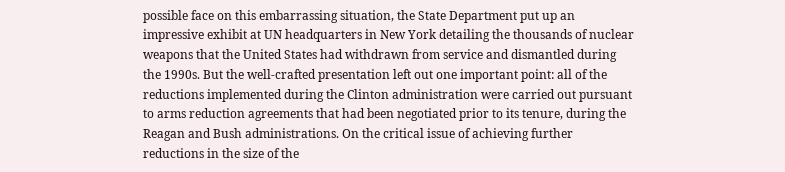possible face on this embarrassing situation, the State Department put up an impressive exhibit at UN headquarters in New York detailing the thousands of nuclear weapons that the United States had withdrawn from service and dismantled during the 1990s. But the well-crafted presentation left out one important point: all of the reductions implemented during the Clinton administration were carried out pursuant to arms reduction agreements that had been negotiated prior to its tenure, during the Reagan and Bush administrations. On the critical issue of achieving further reductions in the size of the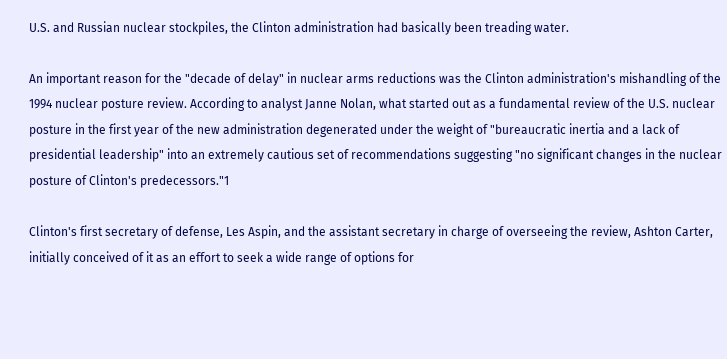U.S. and Russian nuclear stockpiles, the Clinton administration had basically been treading water.

An important reason for the "decade of delay" in nuclear arms reductions was the Clinton administration's mishandling of the 1994 nuclear posture review. According to analyst Janne Nolan, what started out as a fundamental review of the U.S. nuclear posture in the first year of the new administration degenerated under the weight of "bureaucratic inertia and a lack of presidential leadership" into an extremely cautious set of recommendations suggesting "no significant changes in the nuclear posture of Clinton's predecessors."1

Clinton's first secretary of defense, Les Aspin, and the assistant secretary in charge of overseeing the review, Ashton Carter, initially conceived of it as an effort to seek a wide range of options for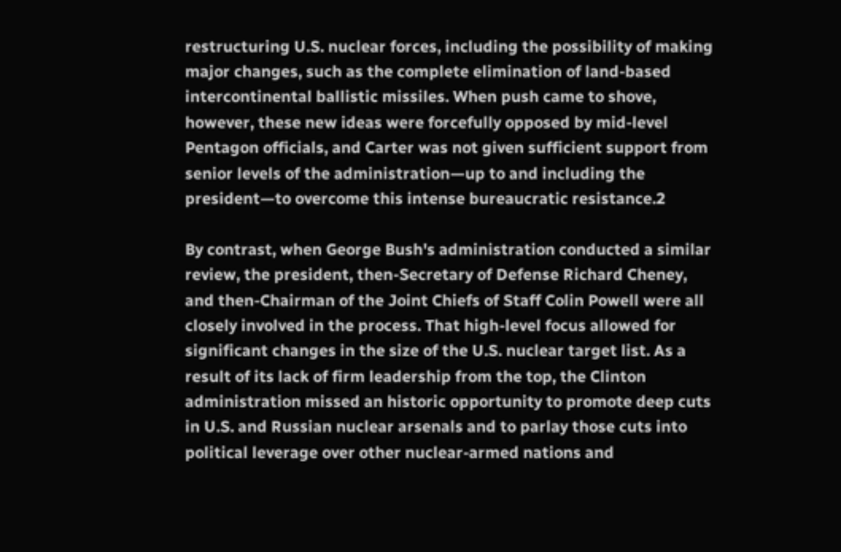restructuring U.S. nuclear forces, including the possibility of making major changes, such as the complete elimination of land-based intercontinental ballistic missiles. When push came to shove, however, these new ideas were forcefully opposed by mid-level Pentagon officials, and Carter was not given sufficient support from senior levels of the administration—up to and including the president—to overcome this intense bureaucratic resistance.2

By contrast, when George Bush's administration conducted a similar review, the president, then-Secretary of Defense Richard Cheney, and then-Chairman of the Joint Chiefs of Staff Colin Powell were all closely involved in the process. That high-level focus allowed for significant changes in the size of the U.S. nuclear target list. As a result of its lack of firm leadership from the top, the Clinton administration missed an historic opportunity to promote deep cuts in U.S. and Russian nuclear arsenals and to parlay those cuts into political leverage over other nuclear-armed nations and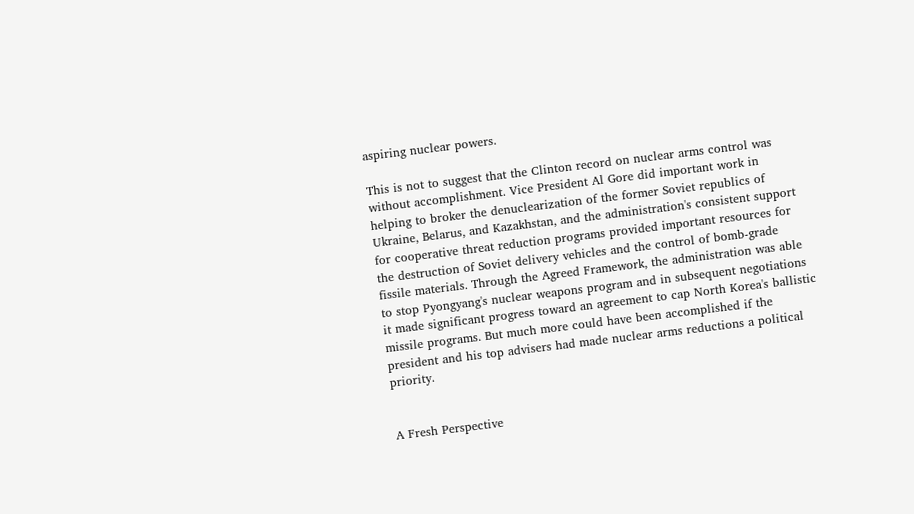aspiring nuclear powers.

This is not to suggest that the Clinton record on nuclear arms control was without accomplishment. Vice President Al Gore did important work in helping to broker the denuclearization of the former Soviet republics of Ukraine, Belarus, and Kazakhstan, and the administration's consistent support for cooperative threat reduction programs provided important resources for the destruction of Soviet delivery vehicles and the control of bomb-grade fissile materials. Through the Agreed Framework, the administration was able to stop Pyongyang's nuclear weapons program and in subsequent negotiations it made significant progress toward an agreement to cap North Korea's ballistic missile programs. But much more could have been accomplished if the president and his top advisers had made nuclear arms reductions a political priority.


A Fresh Perspective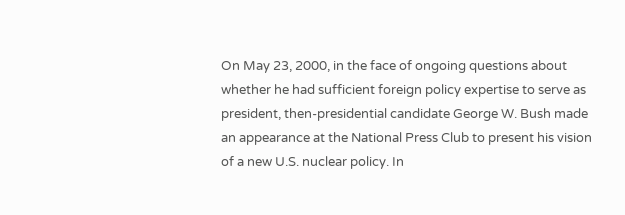On May 23, 2000, in the face of ongoing questions about whether he had sufficient foreign policy expertise to serve as president, then-presidential candidate George W. Bush made an appearance at the National Press Club to present his vision of a new U.S. nuclear policy. In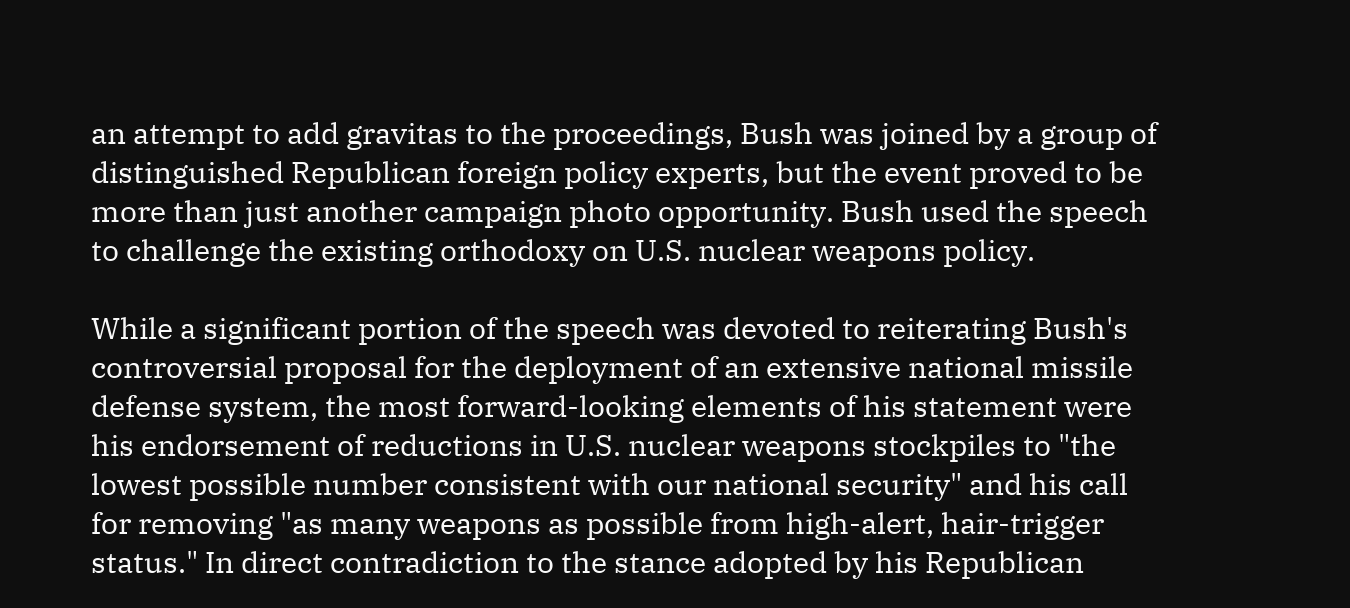an attempt to add gravitas to the proceedings, Bush was joined by a group of distinguished Republican foreign policy experts, but the event proved to be more than just another campaign photo opportunity. Bush used the speech to challenge the existing orthodoxy on U.S. nuclear weapons policy.

While a significant portion of the speech was devoted to reiterating Bush's controversial proposal for the deployment of an extensive national missile defense system, the most forward-looking elements of his statement were his endorsement of reductions in U.S. nuclear weapons stockpiles to "the lowest possible number consistent with our national security" and his call for removing "as many weapons as possible from high-alert, hair-trigger status." In direct contradiction to the stance adopted by his Republican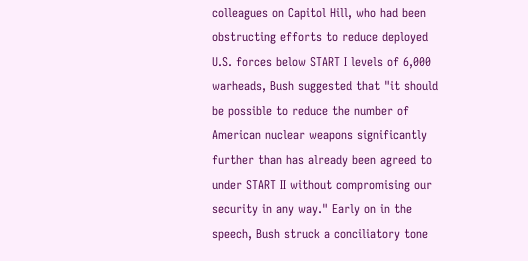colleagues on Capitol Hill, who had been obstructing efforts to reduce deployed U.S. forces below START I levels of 6,000 warheads, Bush suggested that "it should be possible to reduce the number of American nuclear weapons significantly further than has already been agreed to under START II without compromising our security in any way." Early on in the speech, Bush struck a conciliatory tone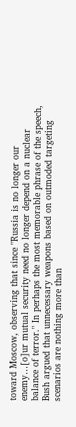toward Moscow, observing that since "Russia is no longer our enemy…[o]ur mutual security need no longer depend on a nuclear balance of terror." In perhaps the most memorable phrase of the speech, Bush argued that unnecessary weapons based on outmoded targeting scenarios are nothing more than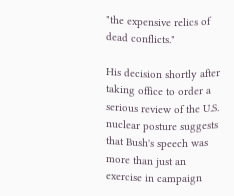"the expensive relics of dead conflicts."

His decision shortly after taking office to order a serious review of the U.S. nuclear posture suggests that Bush's speech was more than just an exercise in campaign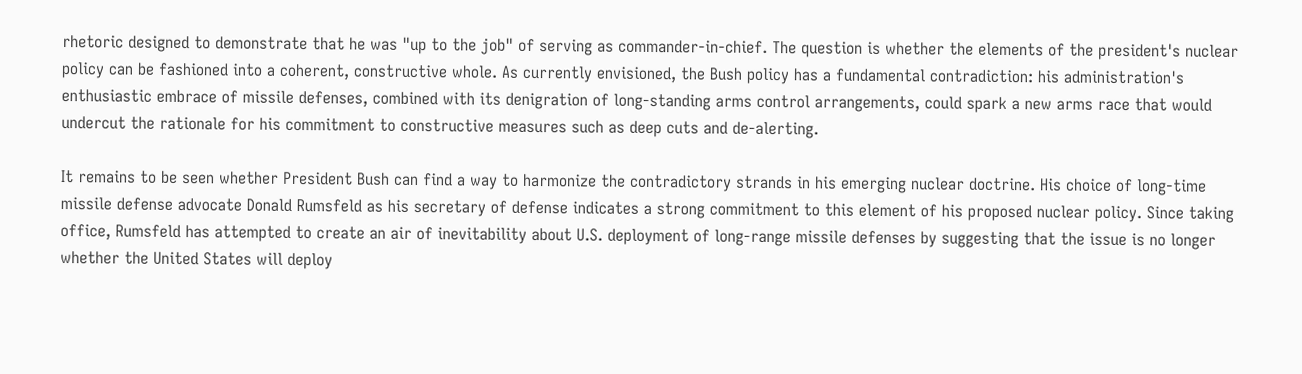rhetoric designed to demonstrate that he was "up to the job" of serving as commander-in-chief. The question is whether the elements of the president's nuclear policy can be fashioned into a coherent, constructive whole. As currently envisioned, the Bush policy has a fundamental contradiction: his administration's enthusiastic embrace of missile defenses, combined with its denigration of long-standing arms control arrangements, could spark a new arms race that would undercut the rationale for his commitment to constructive measures such as deep cuts and de-alerting.

It remains to be seen whether President Bush can find a way to harmonize the contradictory strands in his emerging nuclear doctrine. His choice of long-time missile defense advocate Donald Rumsfeld as his secretary of defense indicates a strong commitment to this element of his proposed nuclear policy. Since taking office, Rumsfeld has attempted to create an air of inevitability about U.S. deployment of long-range missile defenses by suggesting that the issue is no longer whether the United States will deploy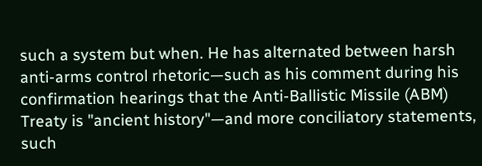such a system but when. He has alternated between harsh anti-arms control rhetoric—such as his comment during his confirmation hearings that the Anti-Ballistic Missile (ABM) Treaty is "ancient history"—and more conciliatory statements, such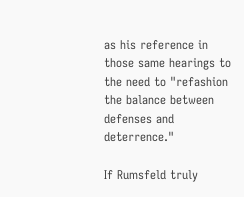as his reference in those same hearings to the need to "refashion the balance between defenses and deterrence."

If Rumsfeld truly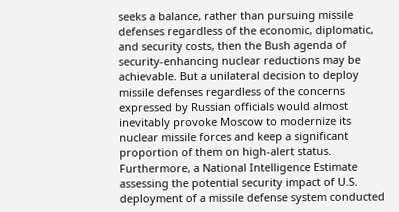seeks a balance, rather than pursuing missile defenses regardless of the economic, diplomatic, and security costs, then the Bush agenda of security-enhancing nuclear reductions may be achievable. But a unilateral decision to deploy missile defenses regardless of the concerns expressed by Russian officials would almost inevitably provoke Moscow to modernize its nuclear missile forces and keep a significant proportion of them on high-alert status. Furthermore, a National Intelligence Estimate assessing the potential security impact of U.S. deployment of a missile defense system conducted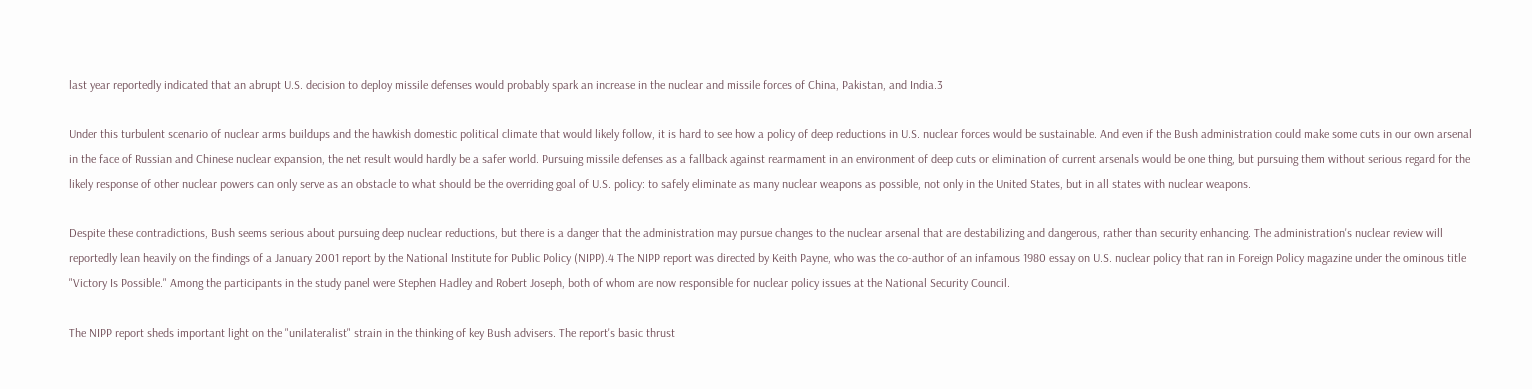last year reportedly indicated that an abrupt U.S. decision to deploy missile defenses would probably spark an increase in the nuclear and missile forces of China, Pakistan, and India.3

Under this turbulent scenario of nuclear arms buildups and the hawkish domestic political climate that would likely follow, it is hard to see how a policy of deep reductions in U.S. nuclear forces would be sustainable. And even if the Bush administration could make some cuts in our own arsenal in the face of Russian and Chinese nuclear expansion, the net result would hardly be a safer world. Pursuing missile defenses as a fallback against rearmament in an environment of deep cuts or elimination of current arsenals would be one thing, but pursuing them without serious regard for the likely response of other nuclear powers can only serve as an obstacle to what should be the overriding goal of U.S. policy: to safely eliminate as many nuclear weapons as possible, not only in the United States, but in all states with nuclear weapons.

Despite these contradictions, Bush seems serious about pursuing deep nuclear reductions, but there is a danger that the administration may pursue changes to the nuclear arsenal that are destabilizing and dangerous, rather than security enhancing. The administration's nuclear review will reportedly lean heavily on the findings of a January 2001 report by the National Institute for Public Policy (NIPP).4 The NIPP report was directed by Keith Payne, who was the co-author of an infamous 1980 essay on U.S. nuclear policy that ran in Foreign Policy magazine under the ominous title "Victory Is Possible." Among the participants in the study panel were Stephen Hadley and Robert Joseph, both of whom are now responsible for nuclear policy issues at the National Security Council.

The NIPP report sheds important light on the "unilateralist" strain in the thinking of key Bush advisers. The report's basic thrust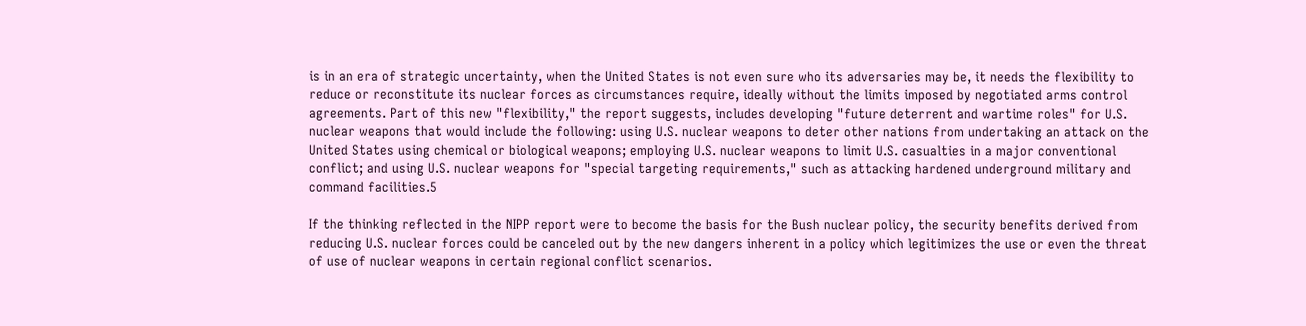is in an era of strategic uncertainty, when the United States is not even sure who its adversaries may be, it needs the flexibility to reduce or reconstitute its nuclear forces as circumstances require, ideally without the limits imposed by negotiated arms control agreements. Part of this new "flexibility," the report suggests, includes developing "future deterrent and wartime roles" for U.S. nuclear weapons that would include the following: using U.S. nuclear weapons to deter other nations from undertaking an attack on the United States using chemical or biological weapons; employing U.S. nuclear weapons to limit U.S. casualties in a major conventional conflict; and using U.S. nuclear weapons for "special targeting requirements," such as attacking hardened underground military and command facilities.5

If the thinking reflected in the NIPP report were to become the basis for the Bush nuclear policy, the security benefits derived from reducing U.S. nuclear forces could be canceled out by the new dangers inherent in a policy which legitimizes the use or even the threat of use of nuclear weapons in certain regional conflict scenarios.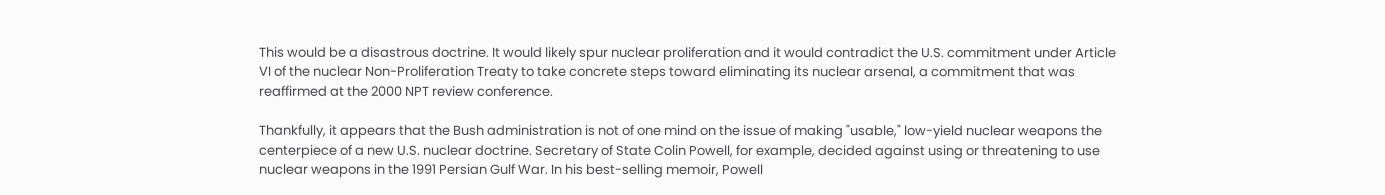This would be a disastrous doctrine. It would likely spur nuclear proliferation and it would contradict the U.S. commitment under Article VI of the nuclear Non-Proliferation Treaty to take concrete steps toward eliminating its nuclear arsenal, a commitment that was reaffirmed at the 2000 NPT review conference.

Thankfully, it appears that the Bush administration is not of one mind on the issue of making "usable," low-yield nuclear weapons the centerpiece of a new U.S. nuclear doctrine. Secretary of State Colin Powell, for example, decided against using or threatening to use nuclear weapons in the 1991 Persian Gulf War. In his best-selling memoir, Powell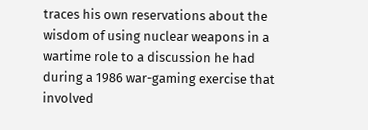traces his own reservations about the wisdom of using nuclear weapons in a wartime role to a discussion he had during a 1986 war-gaming exercise that involved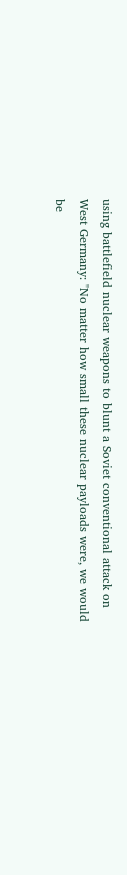using battlefield nuclear weapons to blunt a Soviet conventional attack on West Germany: "No matter how small these nuclear payloads were, we would be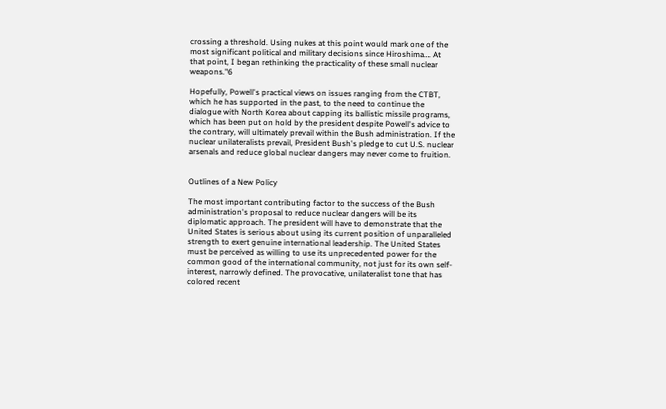crossing a threshold. Using nukes at this point would mark one of the most significant political and military decisions since Hiroshima…. At that point, I began rethinking the practicality of these small nuclear weapons."6

Hopefully, Powell's practical views on issues ranging from the CTBT, which he has supported in the past, to the need to continue the dialogue with North Korea about capping its ballistic missile programs, which has been put on hold by the president despite Powell's advice to the contrary, will ultimately prevail within the Bush administration. If the nuclear unilateralists prevail, President Bush's pledge to cut U.S. nuclear arsenals and reduce global nuclear dangers may never come to fruition.


Outlines of a New Policy

The most important contributing factor to the success of the Bush administration's proposal to reduce nuclear dangers will be its diplomatic approach. The president will have to demonstrate that the United States is serious about using its current position of unparalleled strength to exert genuine international leadership. The United States must be perceived as willing to use its unprecedented power for the common good of the international community, not just for its own self-interest, narrowly defined. The provocative, unilateralist tone that has colored recent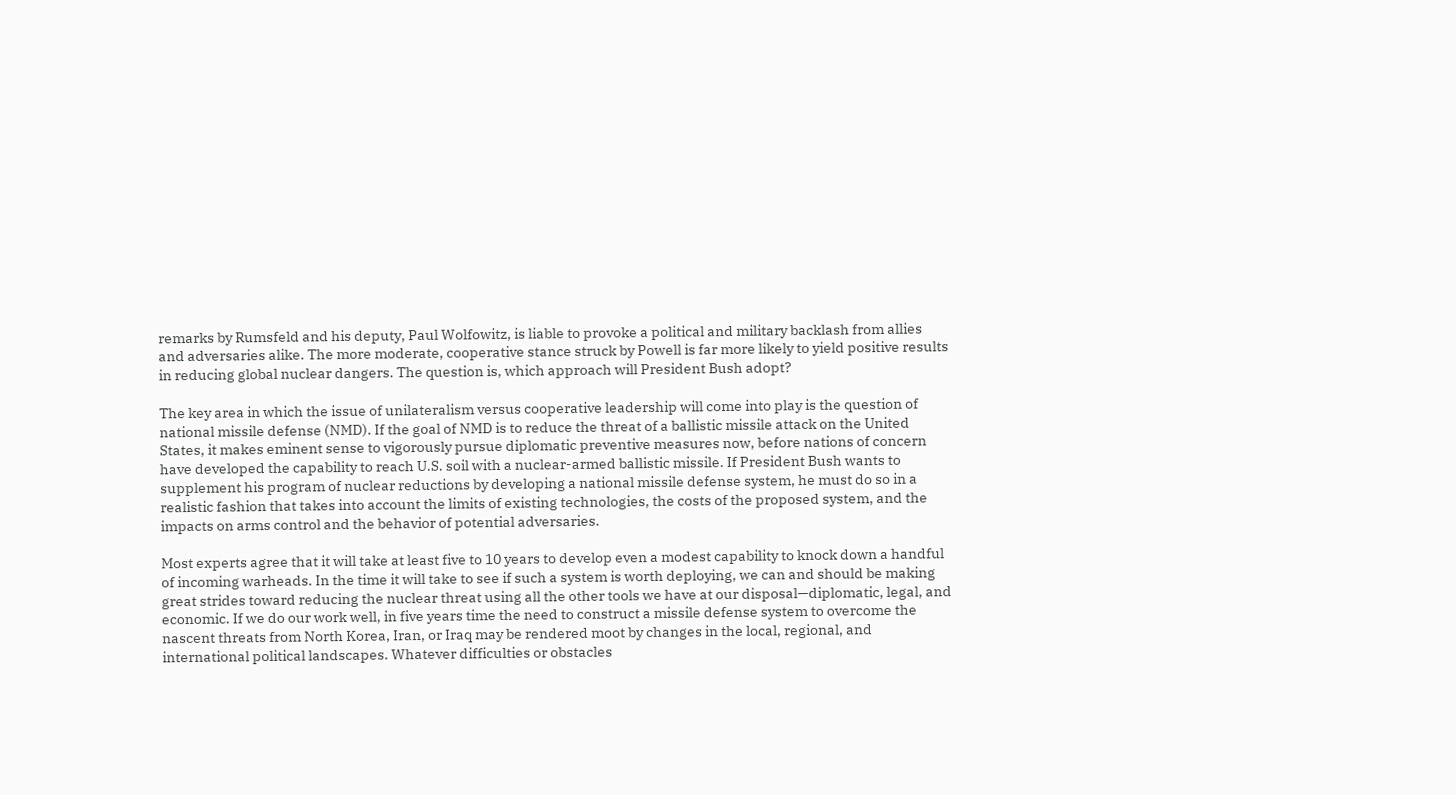remarks by Rumsfeld and his deputy, Paul Wolfowitz, is liable to provoke a political and military backlash from allies and adversaries alike. The more moderate, cooperative stance struck by Powell is far more likely to yield positive results in reducing global nuclear dangers. The question is, which approach will President Bush adopt?

The key area in which the issue of unilateralism versus cooperative leadership will come into play is the question of national missile defense (NMD). If the goal of NMD is to reduce the threat of a ballistic missile attack on the United States, it makes eminent sense to vigorously pursue diplomatic preventive measures now, before nations of concern have developed the capability to reach U.S. soil with a nuclear-armed ballistic missile. If President Bush wants to supplement his program of nuclear reductions by developing a national missile defense system, he must do so in a realistic fashion that takes into account the limits of existing technologies, the costs of the proposed system, and the impacts on arms control and the behavior of potential adversaries.

Most experts agree that it will take at least five to 10 years to develop even a modest capability to knock down a handful of incoming warheads. In the time it will take to see if such a system is worth deploying, we can and should be making great strides toward reducing the nuclear threat using all the other tools we have at our disposal—diplomatic, legal, and economic. If we do our work well, in five years time the need to construct a missile defense system to overcome the nascent threats from North Korea, Iran, or Iraq may be rendered moot by changes in the local, regional, and international political landscapes. Whatever difficulties or obstacles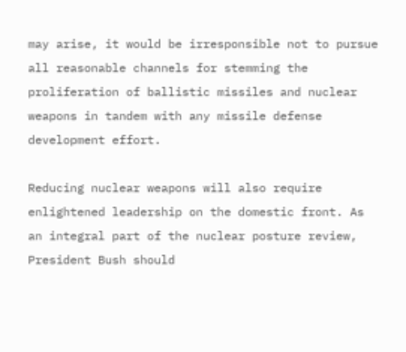may arise, it would be irresponsible not to pursue all reasonable channels for stemming the proliferation of ballistic missiles and nuclear weapons in tandem with any missile defense development effort.

Reducing nuclear weapons will also require enlightened leadership on the domestic front. As an integral part of the nuclear posture review, President Bush should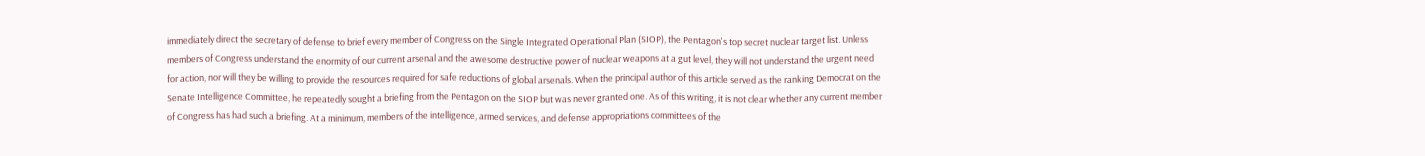immediately direct the secretary of defense to brief every member of Congress on the Single Integrated Operational Plan (SIOP), the Pentagon's top secret nuclear target list. Unless members of Congress understand the enormity of our current arsenal and the awesome destructive power of nuclear weapons at a gut level, they will not understand the urgent need for action, nor will they be willing to provide the resources required for safe reductions of global arsenals. When the principal author of this article served as the ranking Democrat on the Senate Intelligence Committee, he repeatedly sought a briefing from the Pentagon on the SIOP but was never granted one. As of this writing, it is not clear whether any current member of Congress has had such a briefing. At a minimum, members of the intelligence, armed services, and defense appropriations committees of the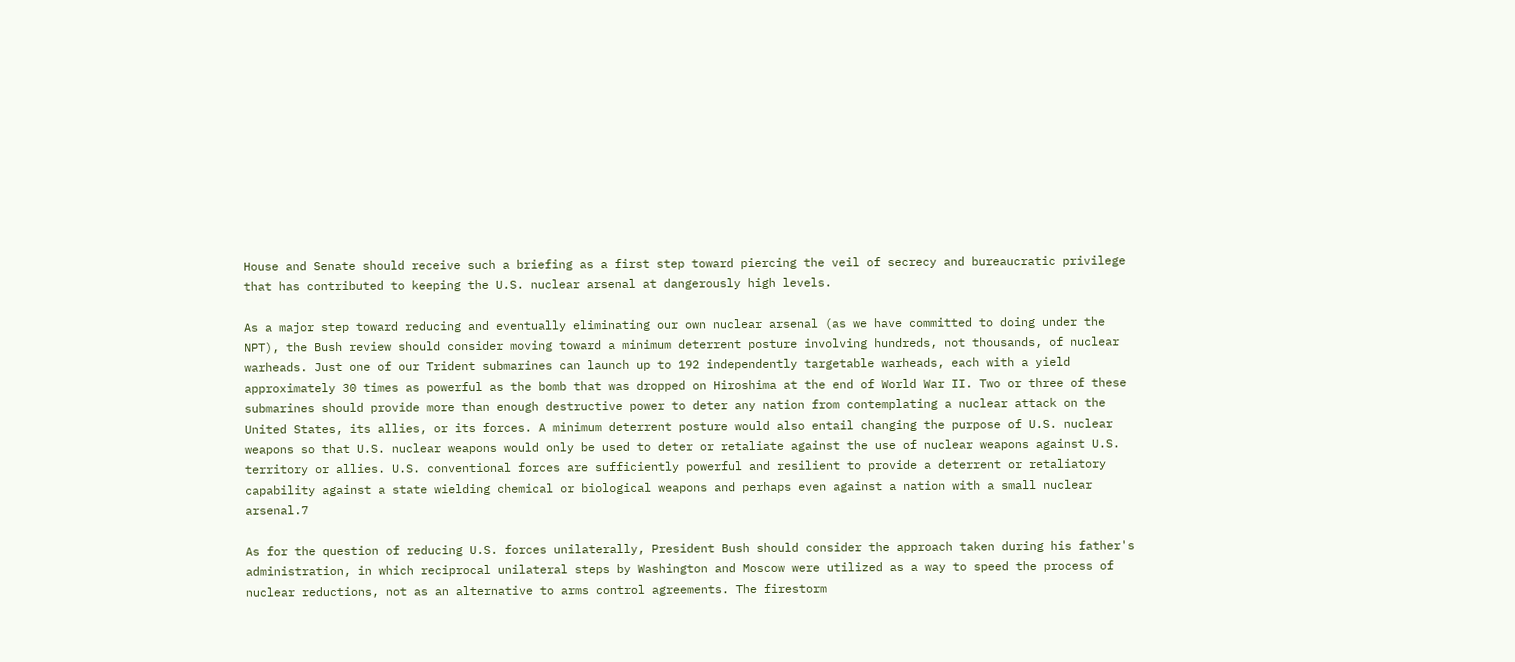House and Senate should receive such a briefing as a first step toward piercing the veil of secrecy and bureaucratic privilege that has contributed to keeping the U.S. nuclear arsenal at dangerously high levels.

As a major step toward reducing and eventually eliminating our own nuclear arsenal (as we have committed to doing under the NPT), the Bush review should consider moving toward a minimum deterrent posture involving hundreds, not thousands, of nuclear warheads. Just one of our Trident submarines can launch up to 192 independently targetable warheads, each with a yield approximately 30 times as powerful as the bomb that was dropped on Hiroshima at the end of World War II. Two or three of these submarines should provide more than enough destructive power to deter any nation from contemplating a nuclear attack on the United States, its allies, or its forces. A minimum deterrent posture would also entail changing the purpose of U.S. nuclear weapons so that U.S. nuclear weapons would only be used to deter or retaliate against the use of nuclear weapons against U.S. territory or allies. U.S. conventional forces are sufficiently powerful and resilient to provide a deterrent or retaliatory capability against a state wielding chemical or biological weapons and perhaps even against a nation with a small nuclear arsenal.7

As for the question of reducing U.S. forces unilaterally, President Bush should consider the approach taken during his father's administration, in which reciprocal unilateral steps by Washington and Moscow were utilized as a way to speed the process of nuclear reductions, not as an alternative to arms control agreements. The firestorm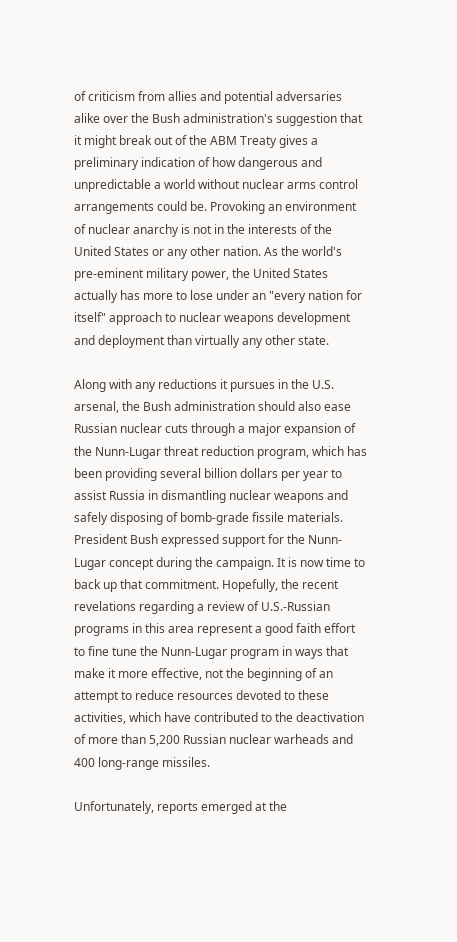of criticism from allies and potential adversaries alike over the Bush administration's suggestion that it might break out of the ABM Treaty gives a preliminary indication of how dangerous and unpredictable a world without nuclear arms control arrangements could be. Provoking an environment of nuclear anarchy is not in the interests of the United States or any other nation. As the world's pre-eminent military power, the United States actually has more to lose under an "every nation for itself" approach to nuclear weapons development and deployment than virtually any other state.

Along with any reductions it pursues in the U.S. arsenal, the Bush administration should also ease Russian nuclear cuts through a major expansion of the Nunn-Lugar threat reduction program, which has been providing several billion dollars per year to assist Russia in dismantling nuclear weapons and safely disposing of bomb-grade fissile materials. President Bush expressed support for the Nunn-Lugar concept during the campaign. It is now time to back up that commitment. Hopefully, the recent revelations regarding a review of U.S.-Russian programs in this area represent a good faith effort to fine tune the Nunn-Lugar program in ways that make it more effective, not the beginning of an attempt to reduce resources devoted to these activities, which have contributed to the deactivation of more than 5,200 Russian nuclear warheads and 400 long-range missiles.

Unfortunately, reports emerged at the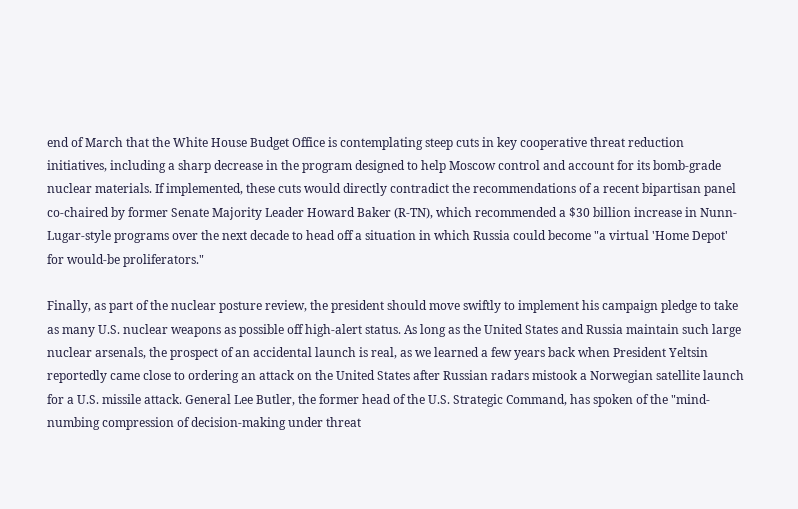end of March that the White House Budget Office is contemplating steep cuts in key cooperative threat reduction initiatives, including a sharp decrease in the program designed to help Moscow control and account for its bomb-grade nuclear materials. If implemented, these cuts would directly contradict the recommendations of a recent bipartisan panel co-chaired by former Senate Majority Leader Howard Baker (R-TN), which recommended a $30 billion increase in Nunn-Lugar-style programs over the next decade to head off a situation in which Russia could become "a virtual 'Home Depot' for would-be proliferators."

Finally, as part of the nuclear posture review, the president should move swiftly to implement his campaign pledge to take as many U.S. nuclear weapons as possible off high-alert status. As long as the United States and Russia maintain such large nuclear arsenals, the prospect of an accidental launch is real, as we learned a few years back when President Yeltsin reportedly came close to ordering an attack on the United States after Russian radars mistook a Norwegian satellite launch for a U.S. missile attack. General Lee Butler, the former head of the U.S. Strategic Command, has spoken of the "mind-numbing compression of decision-making under threat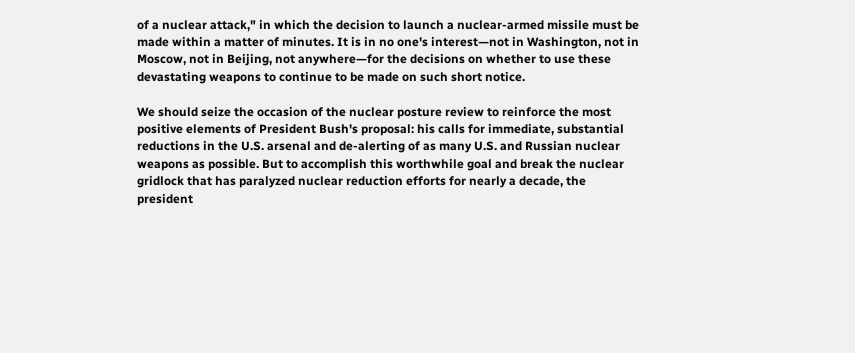of a nuclear attack," in which the decision to launch a nuclear-armed missile must be made within a matter of minutes. It is in no one's interest—not in Washington, not in Moscow, not in Beijing, not anywhere—for the decisions on whether to use these devastating weapons to continue to be made on such short notice.

We should seize the occasion of the nuclear posture review to reinforce the most positive elements of President Bush's proposal: his calls for immediate, substantial reductions in the U.S. arsenal and de-alerting of as many U.S. and Russian nuclear weapons as possible. But to accomplish this worthwhile goal and break the nuclear gridlock that has paralyzed nuclear reduction efforts for nearly a decade, the president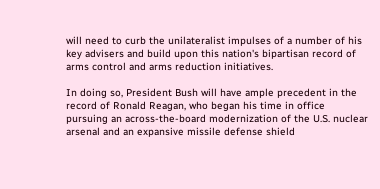will need to curb the unilateralist impulses of a number of his key advisers and build upon this nation's bipartisan record of arms control and arms reduction initiatives.

In doing so, President Bush will have ample precedent in the record of Ronald Reagan, who began his time in office pursuing an across-the-board modernization of the U.S. nuclear arsenal and an expansive missile defense shield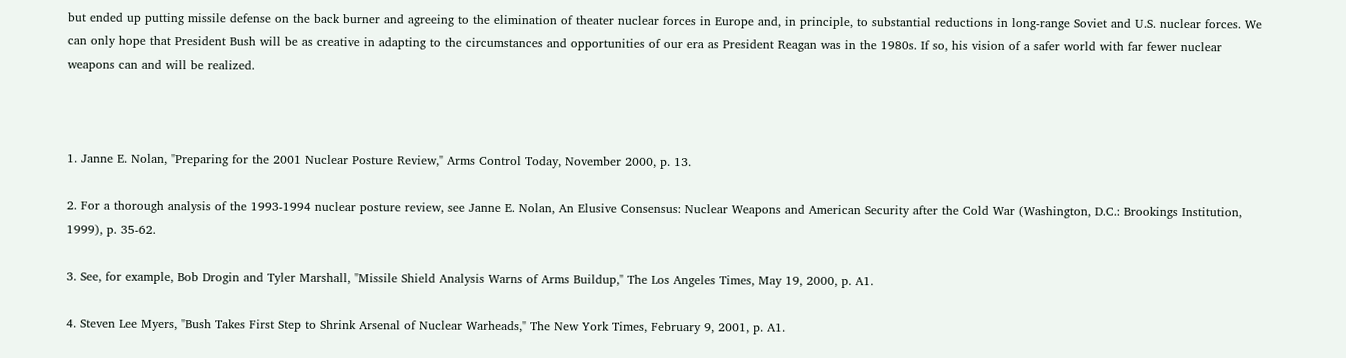but ended up putting missile defense on the back burner and agreeing to the elimination of theater nuclear forces in Europe and, in principle, to substantial reductions in long-range Soviet and U.S. nuclear forces. We can only hope that President Bush will be as creative in adapting to the circumstances and opportunities of our era as President Reagan was in the 1980s. If so, his vision of a safer world with far fewer nuclear weapons can and will be realized.



1. Janne E. Nolan, "Preparing for the 2001 Nuclear Posture Review," Arms Control Today, November 2000, p. 13.

2. For a thorough analysis of the 1993-1994 nuclear posture review, see Janne E. Nolan, An Elusive Consensus: Nuclear Weapons and American Security after the Cold War (Washington, D.C.: Brookings Institution, 1999), p. 35-62.

3. See, for example, Bob Drogin and Tyler Marshall, "Missile Shield Analysis Warns of Arms Buildup," The Los Angeles Times, May 19, 2000, p. A1.

4. Steven Lee Myers, "Bush Takes First Step to Shrink Arsenal of Nuclear Warheads," The New York Times, February 9, 2001, p. A1.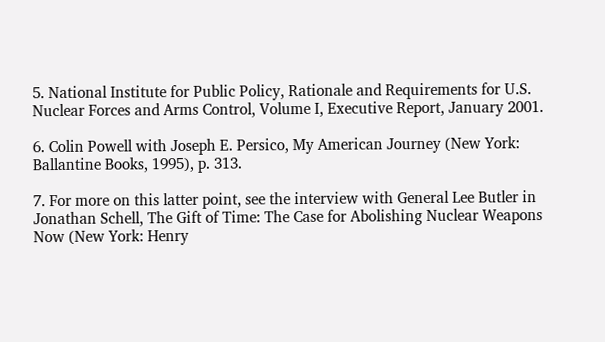5. National Institute for Public Policy, Rationale and Requirements for U.S. Nuclear Forces and Arms Control, Volume I, Executive Report, January 2001.

6. Colin Powell with Joseph E. Persico, My American Journey (New York: Ballantine Books, 1995), p. 313.

7. For more on this latter point, see the interview with General Lee Butler in Jonathan Schell, The Gift of Time: The Case for Abolishing Nuclear Weapons Now (New York: Henry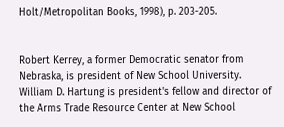Holt/Metropolitan Books, 1998), p. 203-205.


Robert Kerrey, a former Democratic senator from Nebraska, is president of New School University. William D. Hartung is president's fellow and director of the Arms Trade Resource Center at New School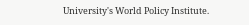University's World Policy Institute.